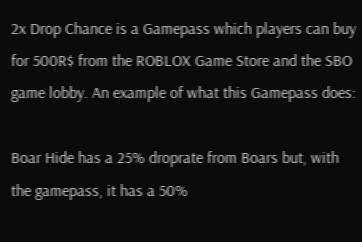2x Drop Chance is a Gamepass which players can buy for 500R$ from the ROBLOX Game Store and the SBO game lobby. An example of what this Gamepass does:

Boar Hide has a 25% droprate from Boars but, with the gamepass, it has a 50%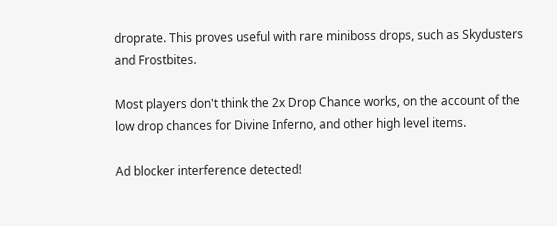droprate. This proves useful with rare miniboss drops, such as Skydusters and Frostbites.

Most players don't think the 2x Drop Chance works, on the account of the low drop chances for Divine Inferno, and other high level items.

Ad blocker interference detected!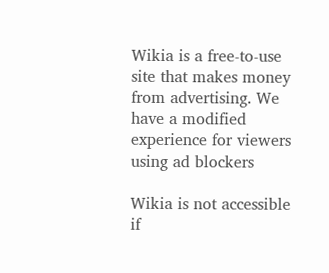Wikia is a free-to-use site that makes money from advertising. We have a modified experience for viewers using ad blockers

Wikia is not accessible if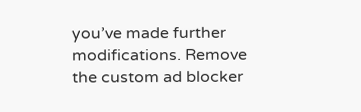you’ve made further modifications. Remove the custom ad blocker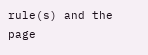rule(s) and the page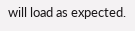will load as expected.